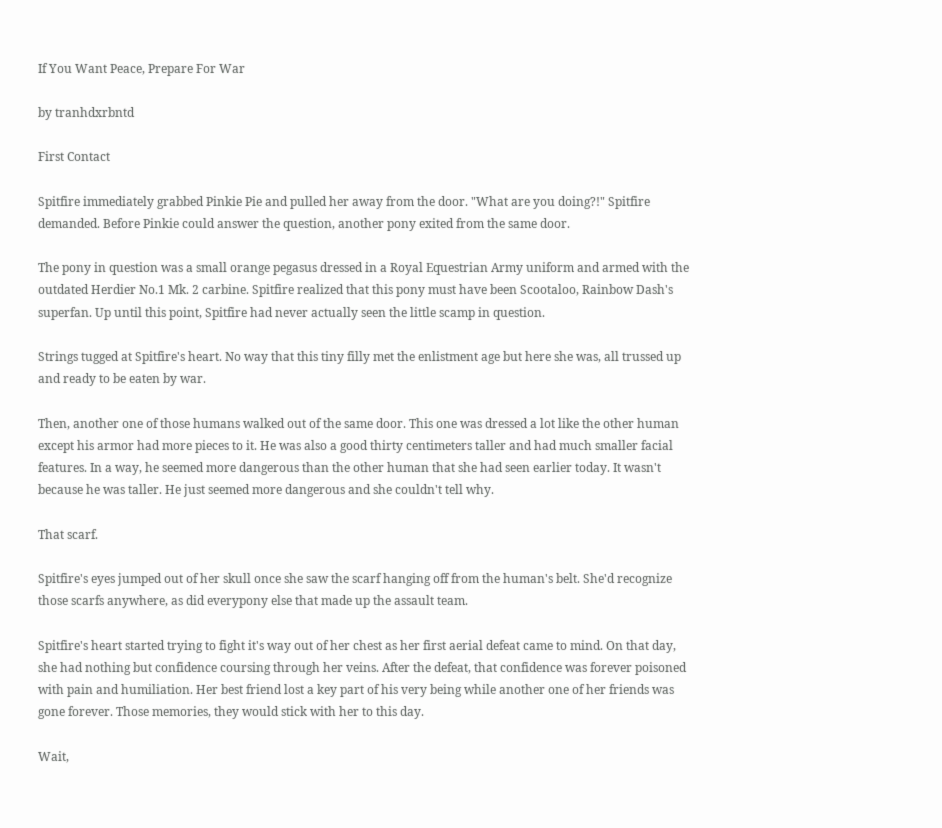If You Want Peace, Prepare For War

by tranhdxrbntd

First Contact

Spitfire immediately grabbed Pinkie Pie and pulled her away from the door. "What are you doing?!" Spitfire demanded. Before Pinkie could answer the question, another pony exited from the same door.

The pony in question was a small orange pegasus dressed in a Royal Equestrian Army uniform and armed with the outdated Herdier No.1 Mk. 2 carbine. Spitfire realized that this pony must have been Scootaloo, Rainbow Dash's superfan. Up until this point, Spitfire had never actually seen the little scamp in question.

Strings tugged at Spitfire's heart. No way that this tiny filly met the enlistment age but here she was, all trussed up and ready to be eaten by war.

Then, another one of those humans walked out of the same door. This one was dressed a lot like the other human except his armor had more pieces to it. He was also a good thirty centimeters taller and had much smaller facial features. In a way, he seemed more dangerous than the other human that she had seen earlier today. It wasn't because he was taller. He just seemed more dangerous and she couldn't tell why.

That scarf.

Spitfire's eyes jumped out of her skull once she saw the scarf hanging off from the human's belt. She'd recognize those scarfs anywhere, as did everypony else that made up the assault team.

Spitfire's heart started trying to fight it's way out of her chest as her first aerial defeat came to mind. On that day, she had nothing but confidence coursing through her veins. After the defeat, that confidence was forever poisoned with pain and humiliation. Her best friend lost a key part of his very being while another one of her friends was gone forever. Those memories, they would stick with her to this day.

Wait,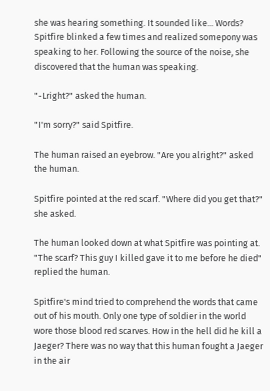she was hearing something. It sounded like... Words? Spitfire blinked a few times and realized somepony was speaking to her. Following the source of the noise, she discovered that the human was speaking.

"-Lright?" asked the human.

"I'm sorry?" said Spitfire.

The human raised an eyebrow. "Are you alright?" asked the human.

Spitfire pointed at the red scarf. "Where did you get that?" she asked.

The human looked down at what Spitfire was pointing at. "The scarf? This guy I killed gave it to me before he died" replied the human.

Spitfire's mind tried to comprehend the words that came out of his mouth. Only one type of soldier in the world wore those blood red scarves. How in the hell did he kill a Jaeger? There was no way that this human fought a Jaeger in the air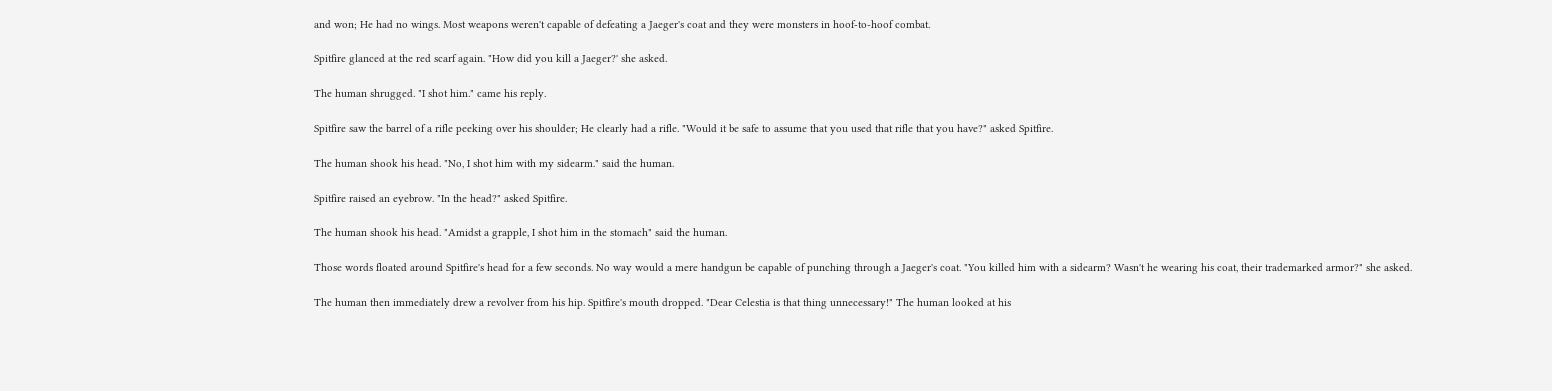and won; He had no wings. Most weapons weren't capable of defeating a Jaeger's coat and they were monsters in hoof-to-hoof combat.

Spitfire glanced at the red scarf again. "How did you kill a Jaeger?' she asked.

The human shrugged. "I shot him." came his reply.

Spitfire saw the barrel of a rifle peeking over his shoulder; He clearly had a rifle. "Would it be safe to assume that you used that rifle that you have?" asked Spitfire.

The human shook his head. "No, I shot him with my sidearm." said the human.

Spitfire raised an eyebrow. "In the head?" asked Spitfire.

The human shook his head. "Amidst a grapple, I shot him in the stomach" said the human.

Those words floated around Spitfire's head for a few seconds. No way would a mere handgun be capable of punching through a Jaeger's coat. "You killed him with a sidearm? Wasn't he wearing his coat, their trademarked armor?" she asked.

The human then immediately drew a revolver from his hip. Spitfire's mouth dropped. "Dear Celestia is that thing unnecessary!" The human looked at his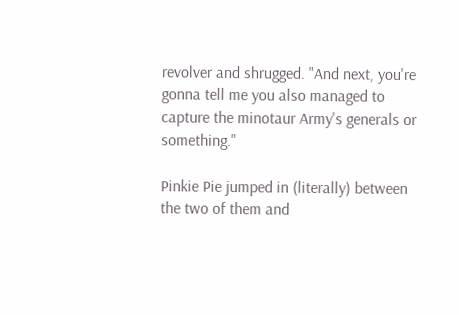revolver and shrugged. "And next, you're gonna tell me you also managed to capture the minotaur Army's generals or something."

Pinkie Pie jumped in (literally) between the two of them and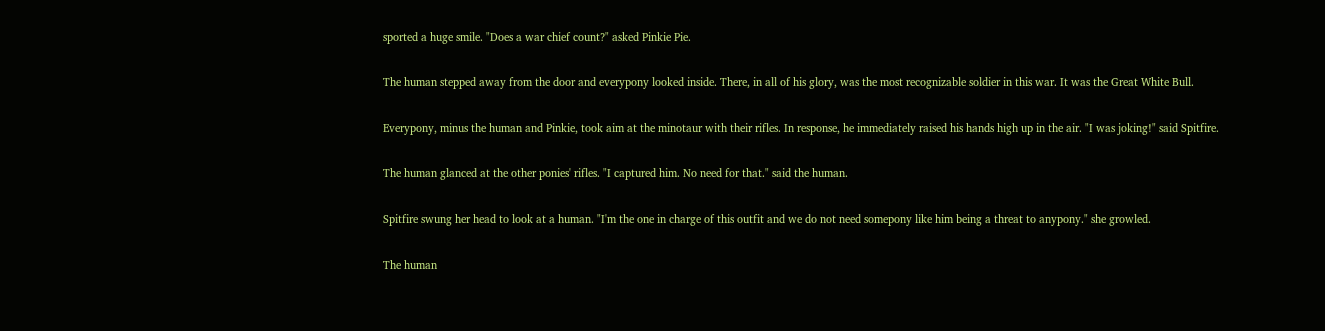sported a huge smile. "Does a war chief count?" asked Pinkie Pie.

The human stepped away from the door and everypony looked inside. There, in all of his glory, was the most recognizable soldier in this war. It was the Great White Bull.

Everypony, minus the human and Pinkie, took aim at the minotaur with their rifles. In response, he immediately raised his hands high up in the air. "I was joking!" said Spitfire.

The human glanced at the other ponies' rifles. "I captured him. No need for that." said the human.

Spitfire swung her head to look at a human. "I'm the one in charge of this outfit and we do not need somepony like him being a threat to anypony." she growled.

The human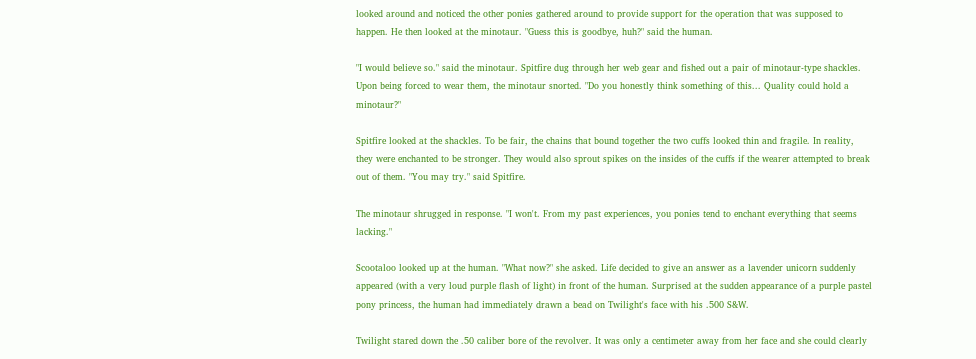looked around and noticed the other ponies gathered around to provide support for the operation that was supposed to happen. He then looked at the minotaur. "Guess this is goodbye, huh?" said the human.

"I would believe so." said the minotaur. Spitfire dug through her web gear and fished out a pair of minotaur-type shackles. Upon being forced to wear them, the minotaur snorted. "Do you honestly think something of this... Quality could hold a minotaur?"

Spitfire looked at the shackles. To be fair, the chains that bound together the two cuffs looked thin and fragile. In reality, they were enchanted to be stronger. They would also sprout spikes on the insides of the cuffs if the wearer attempted to break out of them. "You may try." said Spitfire.

The minotaur shrugged in response. "I won't. From my past experiences, you ponies tend to enchant everything that seems lacking."

Scootaloo looked up at the human. "What now?" she asked. Life decided to give an answer as a lavender unicorn suddenly appeared (with a very loud purple flash of light) in front of the human. Surprised at the sudden appearance of a purple pastel pony princess, the human had immediately drawn a bead on Twilight's face with his .500 S&W.

Twilight stared down the .50 caliber bore of the revolver. It was only a centimeter away from her face and she could clearly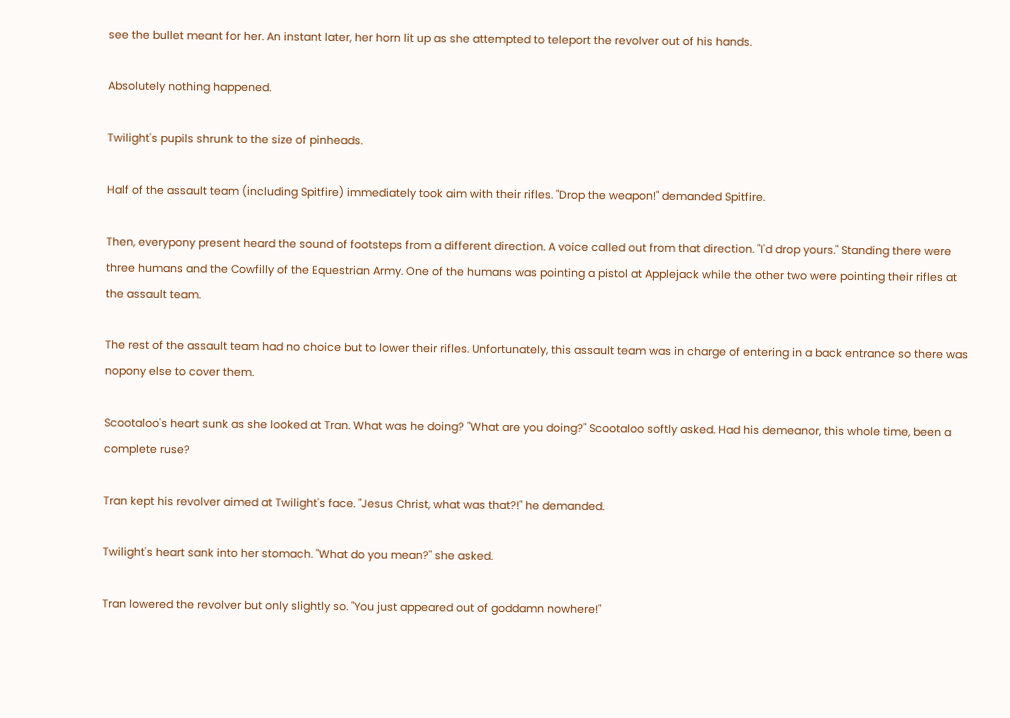see the bullet meant for her. An instant later, her horn lit up as she attempted to teleport the revolver out of his hands.

Absolutely nothing happened.

Twilight's pupils shrunk to the size of pinheads.

Half of the assault team (including Spitfire) immediately took aim with their rifles. "Drop the weapon!" demanded Spitfire.

Then, everypony present heard the sound of footsteps from a different direction. A voice called out from that direction. "I'd drop yours." Standing there were three humans and the Cowfilly of the Equestrian Army. One of the humans was pointing a pistol at Applejack while the other two were pointing their rifles at the assault team.

The rest of the assault team had no choice but to lower their rifles. Unfortunately, this assault team was in charge of entering in a back entrance so there was nopony else to cover them.

Scootaloo's heart sunk as she looked at Tran. What was he doing? "What are you doing?" Scootaloo softly asked. Had his demeanor, this whole time, been a complete ruse?

Tran kept his revolver aimed at Twilight's face. "Jesus Christ, what was that?!" he demanded.

Twilight's heart sank into her stomach. "What do you mean?" she asked.

Tran lowered the revolver but only slightly so. "You just appeared out of goddamn nowhere!"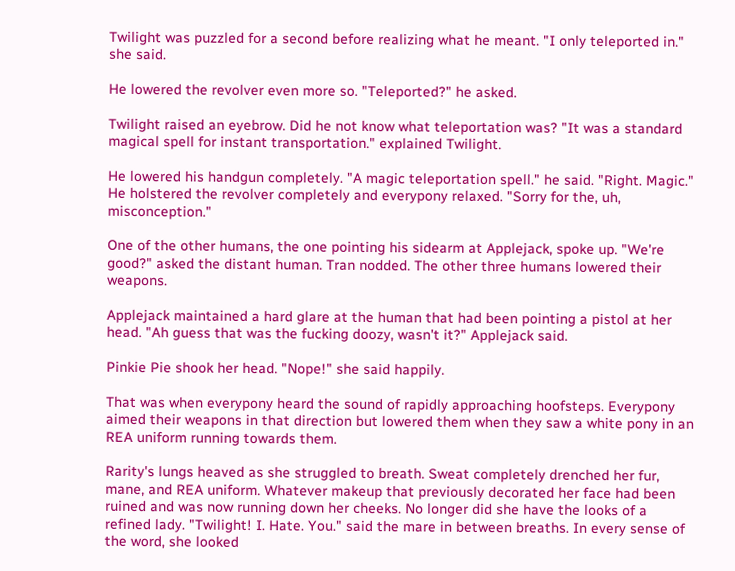Twilight was puzzled for a second before realizing what he meant. "I only teleported in." she said.

He lowered the revolver even more so. "Teleported?" he asked.

Twilight raised an eyebrow. Did he not know what teleportation was? "It was a standard magical spell for instant transportation." explained Twilight.

He lowered his handgun completely. "A magic teleportation spell." he said. "Right. Magic." He holstered the revolver completely and everypony relaxed. "Sorry for the, uh, misconception."

One of the other humans, the one pointing his sidearm at Applejack, spoke up. "We're good?" asked the distant human. Tran nodded. The other three humans lowered their weapons.

Applejack maintained a hard glare at the human that had been pointing a pistol at her head. "Ah guess that was the fucking doozy, wasn't it?" Applejack said.

Pinkie Pie shook her head. "Nope!" she said happily.

That was when everypony heard the sound of rapidly approaching hoofsteps. Everypony aimed their weapons in that direction but lowered them when they saw a white pony in an REA uniform running towards them.

Rarity's lungs heaved as she struggled to breath. Sweat completely drenched her fur, mane, and REA uniform. Whatever makeup that previously decorated her face had been ruined and was now running down her cheeks. No longer did she have the looks of a refined lady. "Twilight! I. Hate. You." said the mare in between breaths. In every sense of the word, she looked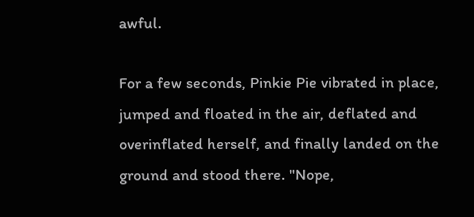awful.

For a few seconds, Pinkie Pie vibrated in place, jumped and floated in the air, deflated and overinflated herself, and finally landed on the ground and stood there. "Nope,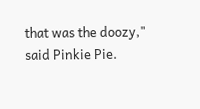that was the doozy," said Pinkie Pie.